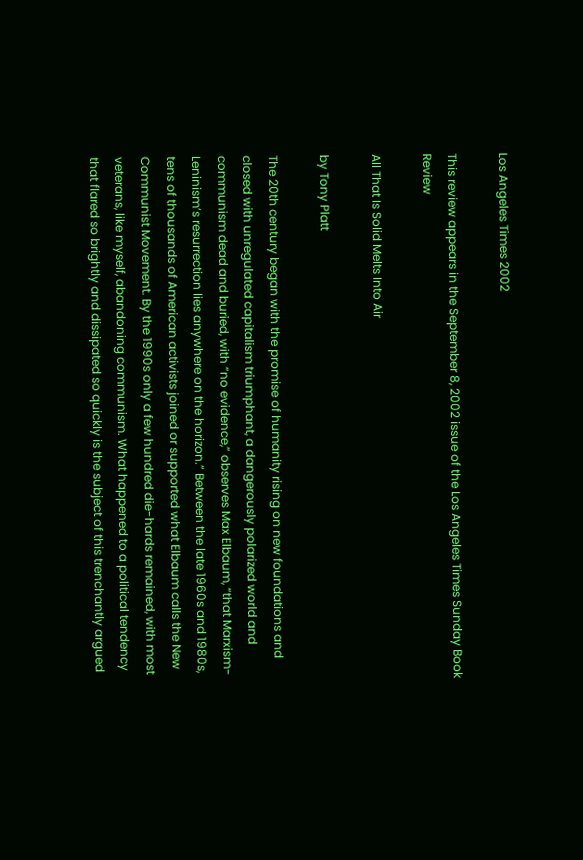Los Angeles Times 2002

This review appears in the September 8, 2002 issue of the Los Angeles Times Sunday Book Review

All That Is Solid Melts Into Air

by Tony Platt

The 20th century began with the promise of humanity rising on new foundations and closed with unregulated capitalism triumphant, a dangerously polarized world and communism dead and buried, with “no evidence,” observes Max Elbaum, “that Marxism-Leninism’s resurrection lies anywhere on the horizon.” Between the late 1960s and 1980s, tens of thousands of American activists joined or supported what Elbaum calls the New Communist Movement. By the 1990s only a few hundred die-hards remained, with most veterans, like myself, abandoning communism. What happened to a political tendency that flared so brightly and dissipated so quickly is the subject of this trenchantly argued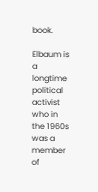book.

Elbaum is a longtime political activist who in the 1960s was a member of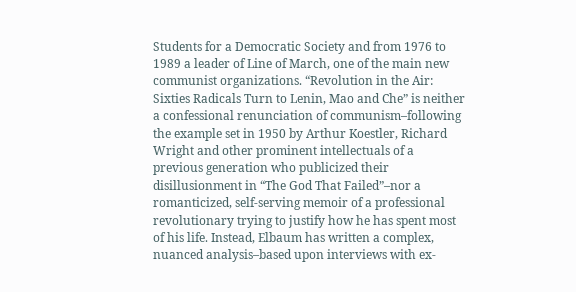Students for a Democratic Society and from 1976 to 1989 a leader of Line of March, one of the main new communist organizations. “Revolution in the Air: Sixties Radicals Turn to Lenin, Mao and Che” is neither a confessional renunciation of communism–following the example set in 1950 by Arthur Koestler, Richard Wright and other prominent intellectuals of a previous generation who publicized their disillusionment in “The God That Failed”–nor a romanticized, self-serving memoir of a professional revolutionary trying to justify how he has spent most of his life. Instead, Elbaum has written a complex, nuanced analysis–based upon interviews with ex-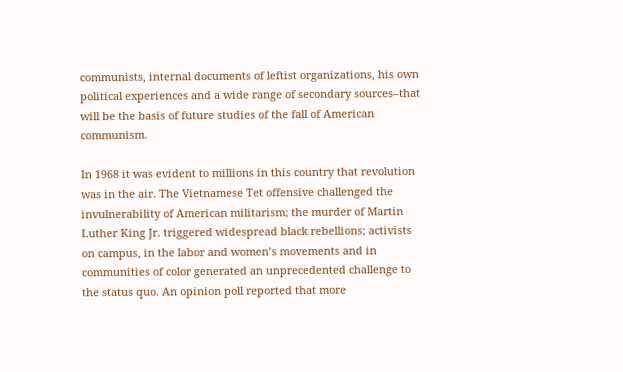communists, internal documents of leftist organizations, his own political experiences and a wide range of secondary sources–that will be the basis of future studies of the fall of American communism.

In 1968 it was evident to millions in this country that revolution was in the air. The Vietnamese Tet offensive challenged the invulnerability of American militarism; the murder of Martin Luther King Jr. triggered widespread black rebellions; activists on campus, in the labor and women’s movements and in communities of color generated an unprecedented challenge to the status quo. An opinion poll reported that more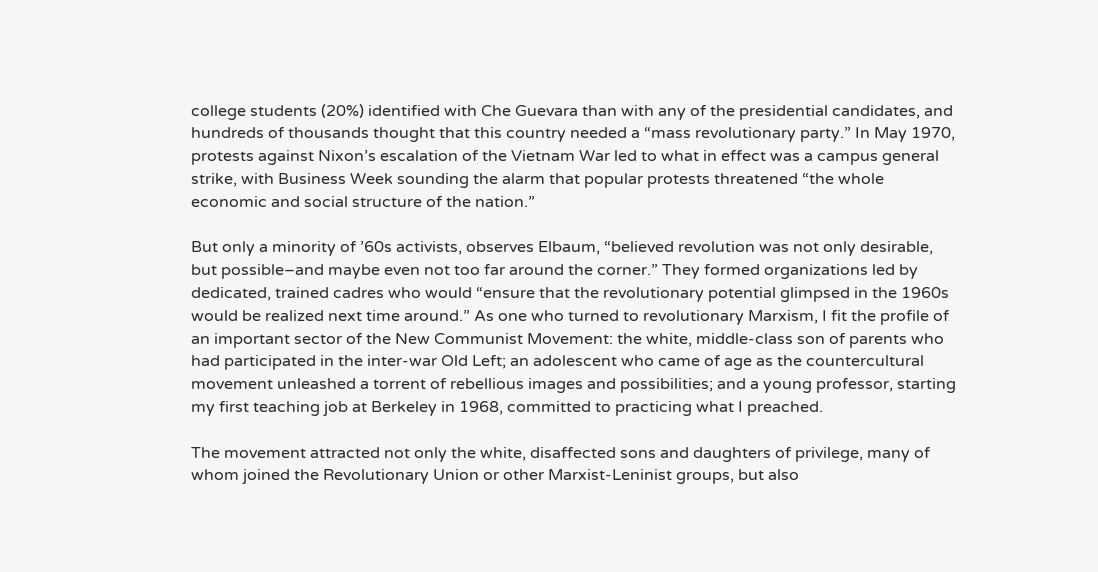college students (20%) identified with Che Guevara than with any of the presidential candidates, and hundreds of thousands thought that this country needed a “mass revolutionary party.” In May 1970, protests against Nixon’s escalation of the Vietnam War led to what in effect was a campus general strike, with Business Week sounding the alarm that popular protests threatened “the whole economic and social structure of the nation.”

But only a minority of ’60s activists, observes Elbaum, “believed revolution was not only desirable, but possible–and maybe even not too far around the corner.” They formed organizations led by dedicated, trained cadres who would “ensure that the revolutionary potential glimpsed in the 1960s would be realized next time around.” As one who turned to revolutionary Marxism, I fit the profile of an important sector of the New Communist Movement: the white, middle-class son of parents who had participated in the inter-war Old Left; an adolescent who came of age as the countercultural movement unleashed a torrent of rebellious images and possibilities; and a young professor, starting my first teaching job at Berkeley in 1968, committed to practicing what I preached.

The movement attracted not only the white, disaffected sons and daughters of privilege, many of whom joined the Revolutionary Union or other Marxist-Leninist groups, but also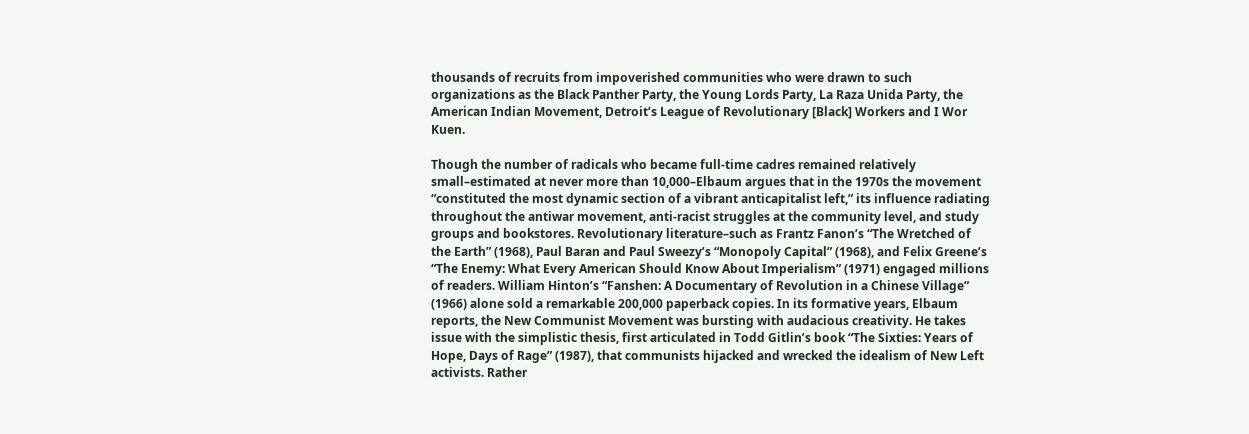thousands of recruits from impoverished communities who were drawn to such organizations as the Black Panther Party, the Young Lords Party, La Raza Unida Party, the American Indian Movement, Detroit’s League of Revolutionary [Black] Workers and I Wor Kuen.

Though the number of radicals who became full-time cadres remained relatively small–estimated at never more than 10,000–Elbaum argues that in the 1970s the movement “constituted the most dynamic section of a vibrant anticapitalist left,” its influence radiating throughout the antiwar movement, anti-racist struggles at the community level, and study groups and bookstores. Revolutionary literature–such as Frantz Fanon’s “The Wretched of the Earth” (1968), Paul Baran and Paul Sweezy’s “Monopoly Capital” (1968), and Felix Greene’s “The Enemy: What Every American Should Know About Imperialism” (1971) engaged millions of readers. William Hinton’s “Fanshen: A Documentary of Revolution in a Chinese Village” (1966) alone sold a remarkable 200,000 paperback copies. In its formative years, Elbaum reports, the New Communist Movement was bursting with audacious creativity. He takes issue with the simplistic thesis, first articulated in Todd Gitlin’s book “The Sixties: Years of Hope, Days of Rage” (1987), that communists hijacked and wrecked the idealism of New Left activists. Rather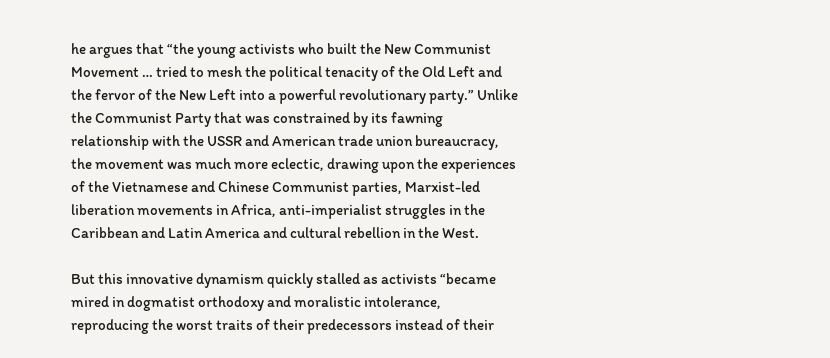he argues that “the young activists who built the New Communist Movement … tried to mesh the political tenacity of the Old Left and the fervor of the New Left into a powerful revolutionary party.” Unlike the Communist Party that was constrained by its fawning relationship with the USSR and American trade union bureaucracy, the movement was much more eclectic, drawing upon the experiences of the Vietnamese and Chinese Communist parties, Marxist-led liberation movements in Africa, anti-imperialist struggles in the Caribbean and Latin America and cultural rebellion in the West.

But this innovative dynamism quickly stalled as activists “became mired in dogmatist orthodoxy and moralistic intolerance, reproducing the worst traits of their predecessors instead of their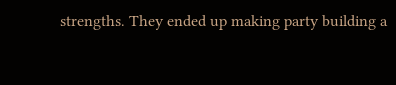strengths. They ended up making party building a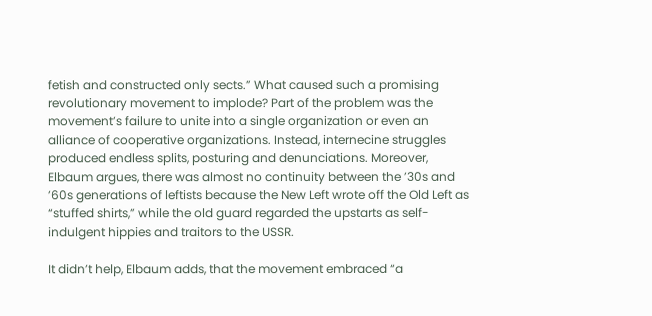fetish and constructed only sects.” What caused such a promising revolutionary movement to implode? Part of the problem was the movement’s failure to unite into a single organization or even an alliance of cooperative organizations. Instead, internecine struggles produced endless splits, posturing and denunciations. Moreover, Elbaum argues, there was almost no continuity between the ’30s and ’60s generations of leftists because the New Left wrote off the Old Left as “stuffed shirts,” while the old guard regarded the upstarts as self-indulgent hippies and traitors to the USSR.

It didn’t help, Elbaum adds, that the movement embraced “a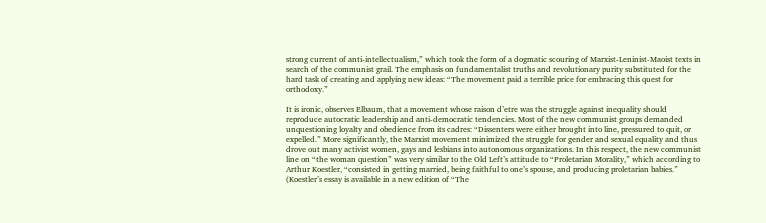strong current of anti-intellectualism,” which took the form of a dogmatic scouring of Marxist-Leninist-Maoist texts in search of the communist grail. The emphasis on fundamentalist truths and revolutionary purity substituted for the hard task of creating and applying new ideas: “The movement paid a terrible price for embracing this quest for orthodoxy.”

It is ironic, observes Elbaum, that a movement whose raison d’etre was the struggle against inequality should reproduce autocratic leadership and anti-democratic tendencies. Most of the new communist groups demanded unquestioning loyalty and obedience from its cadres: “Dissenters were either brought into line, pressured to quit, or expelled.” More significantly, the Marxist movement minimized the struggle for gender and sexual equality and thus drove out many activist women, gays and lesbians into autonomous organizations. In this respect, the new communist line on “the woman question” was very similar to the Old Left’s attitude to “Proletarian Morality,” which according to Arthur Koestler, “consisted in getting married, being faithful to one’s spouse, and producing proletarian babies.” (Koestler’s essay is available in a new edition of “The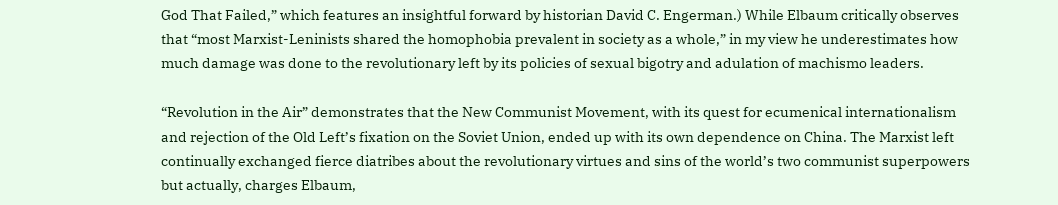God That Failed,” which features an insightful forward by historian David C. Engerman.) While Elbaum critically observes that “most Marxist-Leninists shared the homophobia prevalent in society as a whole,” in my view he underestimates how much damage was done to the revolutionary left by its policies of sexual bigotry and adulation of machismo leaders.

“Revolution in the Air” demonstrates that the New Communist Movement, with its quest for ecumenical internationalism and rejection of the Old Left’s fixation on the Soviet Union, ended up with its own dependence on China. The Marxist left continually exchanged fierce diatribes about the revolutionary virtues and sins of the world’s two communist superpowers but actually, charges Elbaum,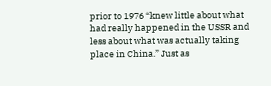prior to 1976 “knew little about what had really happened in the USSR and less about what was actually taking place in China.” Just as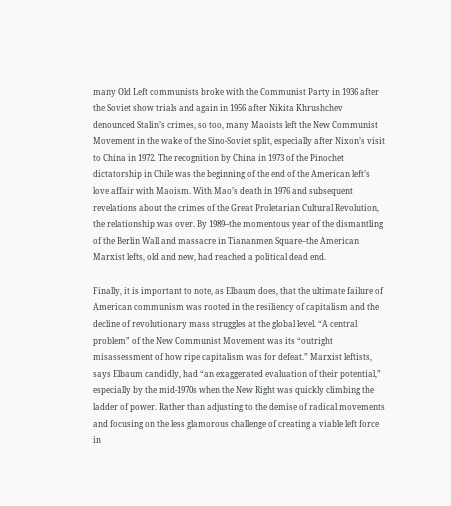many Old Left communists broke with the Communist Party in 1936 after the Soviet show trials and again in 1956 after Nikita Khrushchev denounced Stalin’s crimes, so too, many Maoists left the New Communist Movement in the wake of the Sino-Soviet split, especially after Nixon’s visit to China in 1972. The recognition by China in 1973 of the Pinochet dictatorship in Chile was the beginning of the end of the American left’s love affair with Maoism. With Mao’s death in 1976 and subsequent revelations about the crimes of the Great Proletarian Cultural Revolution, the relationship was over. By 1989–the momentous year of the dismantling of the Berlin Wall and massacre in Tiananmen Square–the American Marxist lefts, old and new, had reached a political dead end.

Finally, it is important to note, as Elbaum does, that the ultimate failure of American communism was rooted in the resiliency of capitalism and the decline of revolutionary mass struggles at the global level. “A central problem” of the New Communist Movement was its “outright misassessment of how ripe capitalism was for defeat.” Marxist leftists, says Elbaum candidly, had “an exaggerated evaluation of their potential,” especially by the mid-1970s when the New Right was quickly climbing the ladder of power. Rather than adjusting to the demise of radical movements and focusing on the less glamorous challenge of creating a viable left force in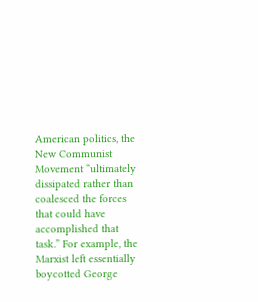American politics, the New Communist Movement “ultimately dissipated rather than coalesced the forces that could have accomplished that task.” For example, the Marxist left essentially boycotted George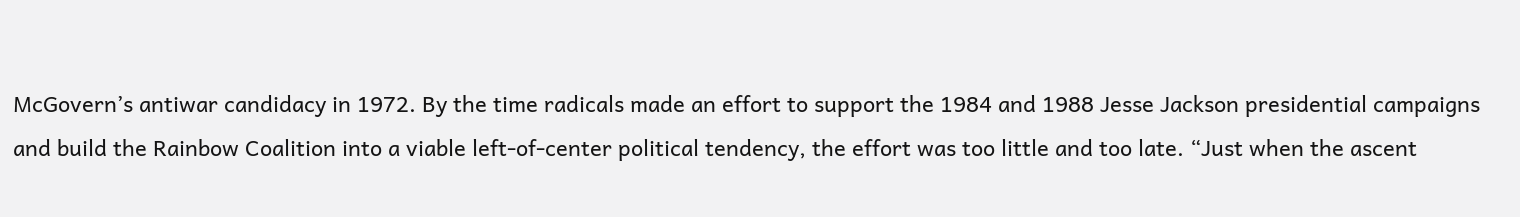McGovern’s antiwar candidacy in 1972. By the time radicals made an effort to support the 1984 and 1988 Jesse Jackson presidential campaigns and build the Rainbow Coalition into a viable left-of-center political tendency, the effort was too little and too late. “Just when the ascent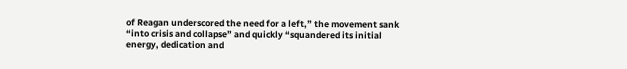of Reagan underscored the need for a left,” the movement sank “into crisis and collapse” and quickly “squandered its initial energy, dedication and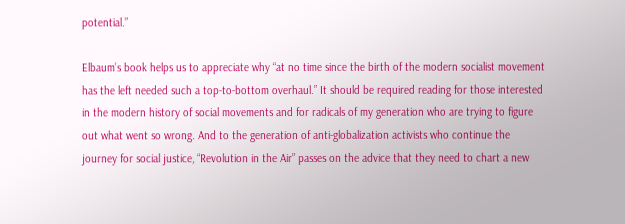potential.”

Elbaum’s book helps us to appreciate why “at no time since the birth of the modern socialist movement has the left needed such a top-to-bottom overhaul.” It should be required reading for those interested in the modern history of social movements and for radicals of my generation who are trying to figure out what went so wrong. And to the generation of anti-globalization activists who continue the journey for social justice, “Revolution in the Air” passes on the advice that they need to chart a new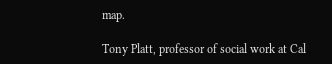map.

Tony Platt, professor of social work at Cal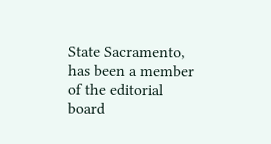State Sacramento, has been a member of the editorial board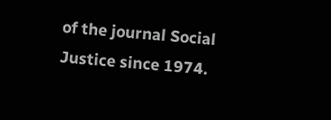of the journal Social Justice since 1974.